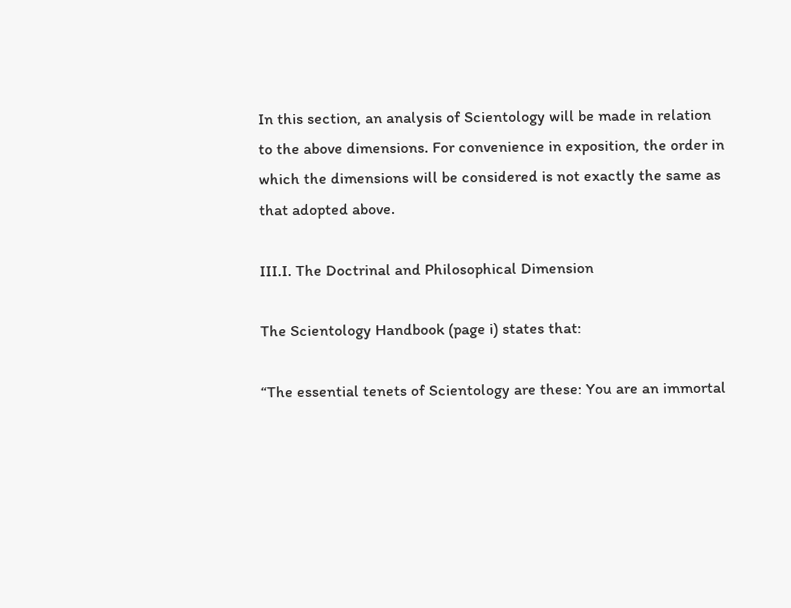In this section, an analysis of Scientology will be made in relation to the above dimensions. For convenience in exposition, the order in which the dimensions will be considered is not exactly the same as that adopted above.

III.I. The Doctrinal and Philosophical Dimension

The Scientology Handbook (page i) states that:

“The essential tenets of Scientology are these: You are an immortal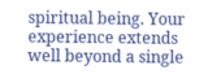spiritual being. Your experience extends well beyond a single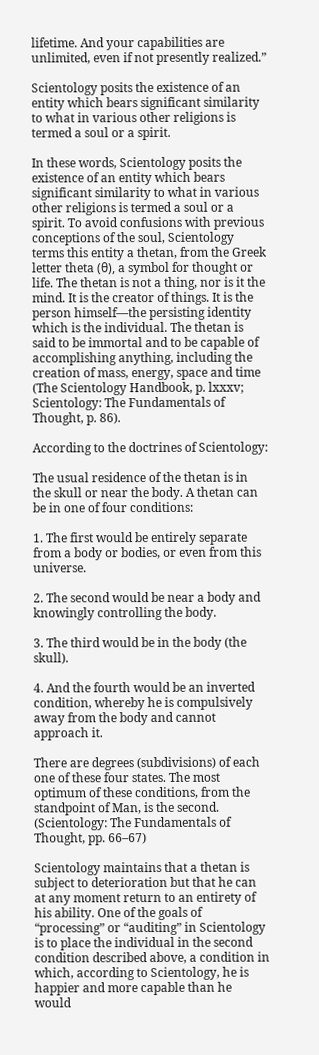lifetime. And your capabilities are unlimited, even if not presently realized.”

Scientology posits the existence of an entity which bears significant similarity to what in various other religions is termed a soul or a spirit.

In these words, Scientology posits the existence of an entity which bears significant similarity to what in various other religions is termed a soul or a spirit. To avoid confusions with previous conceptions of the soul, Scientology terms this entity a thetan, from the Greek letter theta (θ), a symbol for thought or life. The thetan is not a thing, nor is it the mind. It is the creator of things. It is the person himself—the persisting identity which is the individual. The thetan is said to be immortal and to be capable of accomplishing anything, including the creation of mass, energy, space and time (The Scientology Handbook, p. lxxxv; Scientology: The Fundamentals of Thought, p. 86).

According to the doctrines of Scientology:

The usual residence of the thetan is in the skull or near the body. A thetan can be in one of four conditions:

1. The first would be entirely separate from a body or bodies, or even from this universe.

2. The second would be near a body and knowingly controlling the body.

3. The third would be in the body (the skull).

4. And the fourth would be an inverted condition, whereby he is compulsively away from the body and cannot approach it.

There are degrees (subdivisions) of each one of these four states. The most optimum of these conditions, from the standpoint of Man, is the second. (Scientology: The Fundamentals of Thought, pp. 66–67)

Scientology maintains that a thetan is subject to deterioration but that he can at any moment return to an entirety of his ability. One of the goals of “processing” or “auditing” in Scientology is to place the individual in the second condition described above, a condition in which, according to Scientology, he is happier and more capable than he would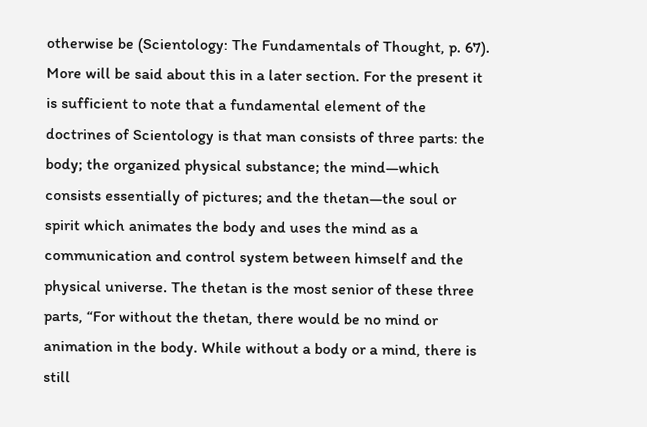otherwise be (Scientology: The Fundamentals of Thought, p. 67). More will be said about this in a later section. For the present it is sufficient to note that a fundamental element of the doctrines of Scientology is that man consists of three parts: the body; the organized physical substance; the mind—which consists essentially of pictures; and the thetan—the soul or spirit which animates the body and uses the mind as a communication and control system between himself and the physical universe. The thetan is the most senior of these three parts, “For without the thetan, there would be no mind or animation in the body. While without a body or a mind, there is still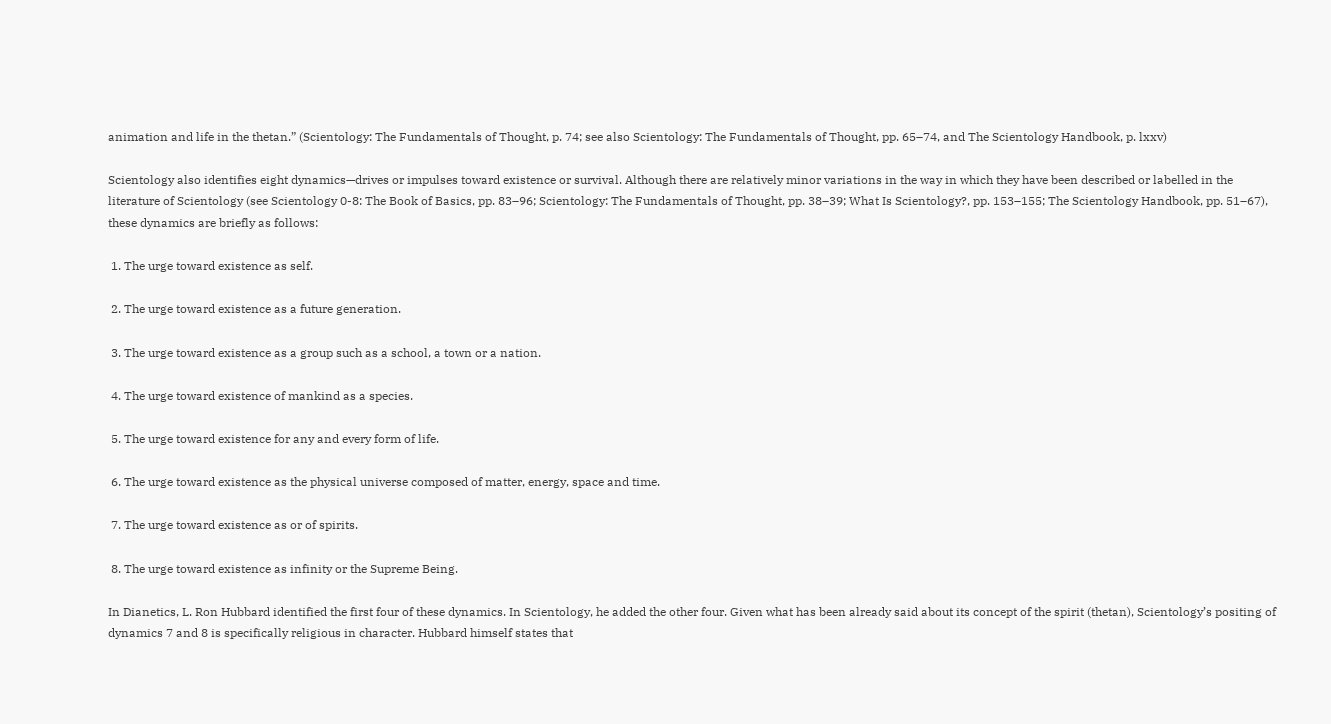animation and life in the thetan.” (Scientology: The Fundamentals of Thought, p. 74; see also Scientology: The Fundamentals of Thought, pp. 65–74, and The Scientology Handbook, p. lxxv)

Scientology also identifies eight dynamics—drives or impulses toward existence or survival. Although there are relatively minor variations in the way in which they have been described or labelled in the literature of Scientology (see Scientology 0-8: The Book of Basics, pp. 83–96; Scientology: The Fundamentals of Thought, pp. 38–39; What Is Scientology?, pp. 153–155; The Scientology Handbook, pp. 51–67), these dynamics are briefly as follows:

 1. The urge toward existence as self.

 2. The urge toward existence as a future generation.

 3. The urge toward existence as a group such as a school, a town or a nation.

 4. The urge toward existence of mankind as a species.

 5. The urge toward existence for any and every form of life.

 6. The urge toward existence as the physical universe composed of matter, energy, space and time.

 7. The urge toward existence as or of spirits.

 8. The urge toward existence as infinity or the Supreme Being.

In Dianetics, L. Ron Hubbard identified the first four of these dynamics. In Scientology, he added the other four. Given what has been already said about its concept of the spirit (thetan), Scientology’s positing of dynamics 7 and 8 is specifically religious in character. Hubbard himself states that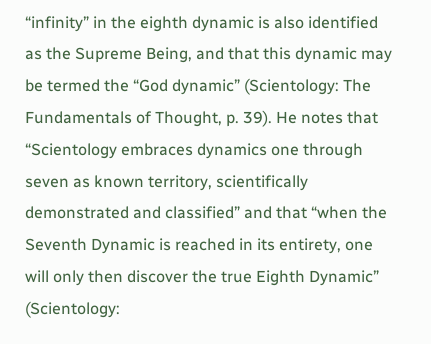“infinity” in the eighth dynamic is also identified as the Supreme Being, and that this dynamic may be termed the “God dynamic” (Scientology: The Fundamentals of Thought, p. 39). He notes that “Scientology embraces dynamics one through seven as known territory, scientifically demonstrated and classified” and that “when the Seventh Dynamic is reached in its entirety, one will only then discover the true Eighth Dynamic” (Scientology: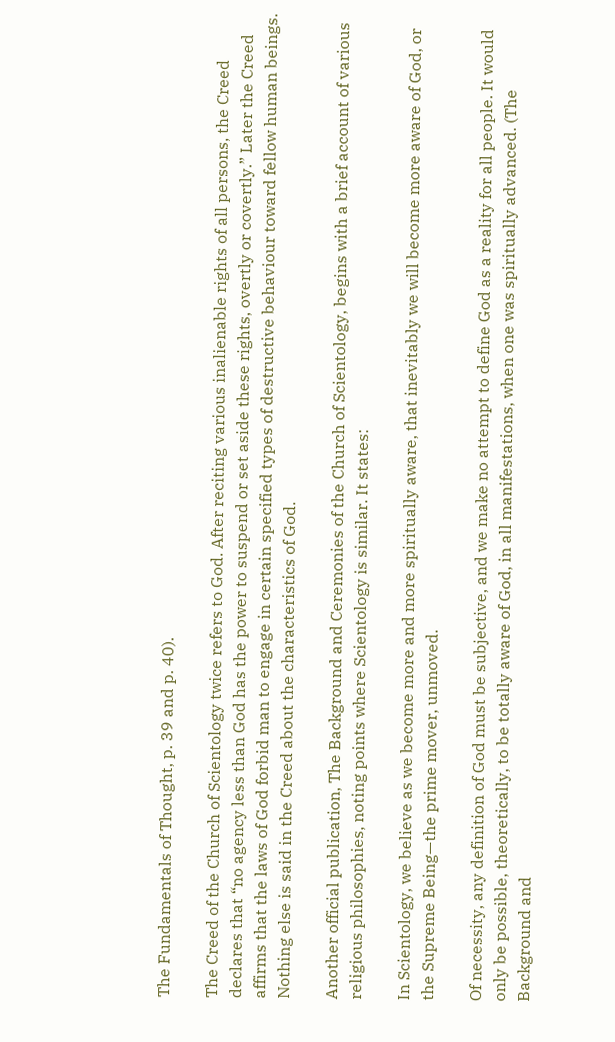The Fundamentals of Thought, p. 39 and p. 40).

The Creed of the Church of Scientology twice refers to God. After reciting various inalienable rights of all persons, the Creed declares that “no agency less than God has the power to suspend or set aside these rights, overtly or covertly.” Later the Creed affirms that the laws of God forbid man to engage in certain specified types of destructive behaviour toward fellow human beings. Nothing else is said in the Creed about the characteristics of God.

Another official publication, The Background and Ceremonies of the Church of Scientology, begins with a brief account of various religious philosophies, noting points where Scientology is similar. It states:

In Scientology, we believe as we become more and more spiritually aware, that inevitably we will become more aware of God, or the Supreme Being—the prime mover, unmoved.

Of necessity, any definition of God must be subjective, and we make no attempt to define God as a reality for all people. It would only be possible, theoretically, to be totally aware of God, in all manifestations, when one was spiritually advanced. (The Background and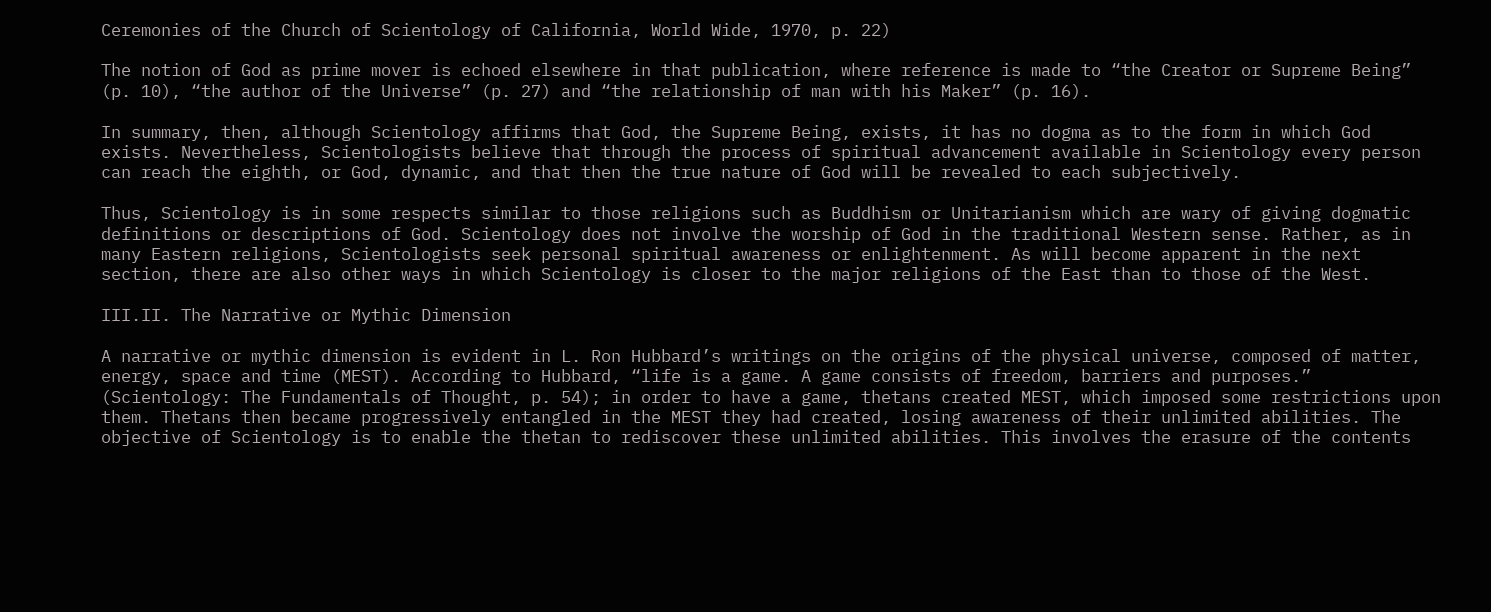Ceremonies of the Church of Scientology of California, World Wide, 1970, p. 22)

The notion of God as prime mover is echoed elsewhere in that publication, where reference is made to “the Creator or Supreme Being” (p. 10), “the author of the Universe” (p. 27) and “the relationship of man with his Maker” (p. 16).

In summary, then, although Scientology affirms that God, the Supreme Being, exists, it has no dogma as to the form in which God exists. Nevertheless, Scientologists believe that through the process of spiritual advancement available in Scientology every person can reach the eighth, or God, dynamic, and that then the true nature of God will be revealed to each subjectively.

Thus, Scientology is in some respects similar to those religions such as Buddhism or Unitarianism which are wary of giving dogmatic definitions or descriptions of God. Scientology does not involve the worship of God in the traditional Western sense. Rather, as in many Eastern religions, Scientologists seek personal spiritual awareness or enlightenment. As will become apparent in the next section, there are also other ways in which Scientology is closer to the major religions of the East than to those of the West.

III.II. The Narrative or Mythic Dimension

A narrative or mythic dimension is evident in L. Ron Hubbard’s writings on the origins of the physical universe, composed of matter, energy, space and time (MEST). According to Hubbard, “life is a game. A game consists of freedom, barriers and purposes.” (Scientology: The Fundamentals of Thought, p. 54); in order to have a game, thetans created MEST, which imposed some restrictions upon them. Thetans then became progressively entangled in the MEST they had created, losing awareness of their unlimited abilities. The objective of Scientology is to enable the thetan to rediscover these unlimited abilities. This involves the erasure of the contents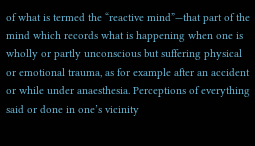of what is termed the “reactive mind”—that part of the mind which records what is happening when one is wholly or partly unconscious but suffering physical or emotional trauma, as for example after an accident or while under anaesthesia. Perceptions of everything said or done in one’s vicinity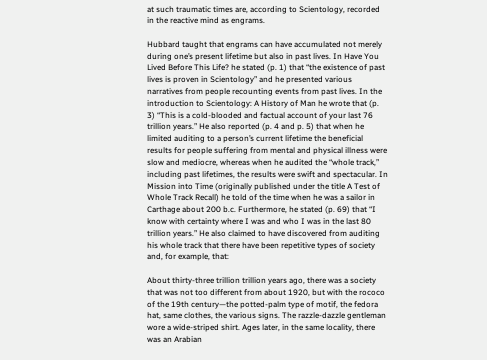at such traumatic times are, according to Scientology, recorded in the reactive mind as engrams.

Hubbard taught that engrams can have accumulated not merely during one’s present lifetime but also in past lives. In Have You Lived Before This Life? he stated (p. 1) that “the existence of past lives is proven in Scientology” and he presented various narratives from people recounting events from past lives. In the introduction to Scientology: A History of Man he wrote that (p. 3) “This is a cold-blooded and factual account of your last 76 trillion years.” He also reported (p. 4 and p. 5) that when he limited auditing to a person’s current lifetime the beneficial results for people suffering from mental and physical illness were slow and mediocre, whereas when he audited the “whole track,” including past lifetimes, the results were swift and spectacular. In Mission into Time (originally published under the title A Test of Whole Track Recall) he told of the time when he was a sailor in Carthage about 200 b.c. Furthermore, he stated (p. 69) that “I know with certainty where I was and who I was in the last 80 trillion years.” He also claimed to have discovered from auditing his whole track that there have been repetitive types of society and, for example, that:

About thirty-three trillion trillion years ago, there was a society that was not too different from about 1920, but with the rococo of the 19th century—the potted-palm type of motif, the fedora hat, same clothes, the various signs. The razzle-dazzle gentleman wore a wide-striped shirt. Ages later, in the same locality, there was an Arabian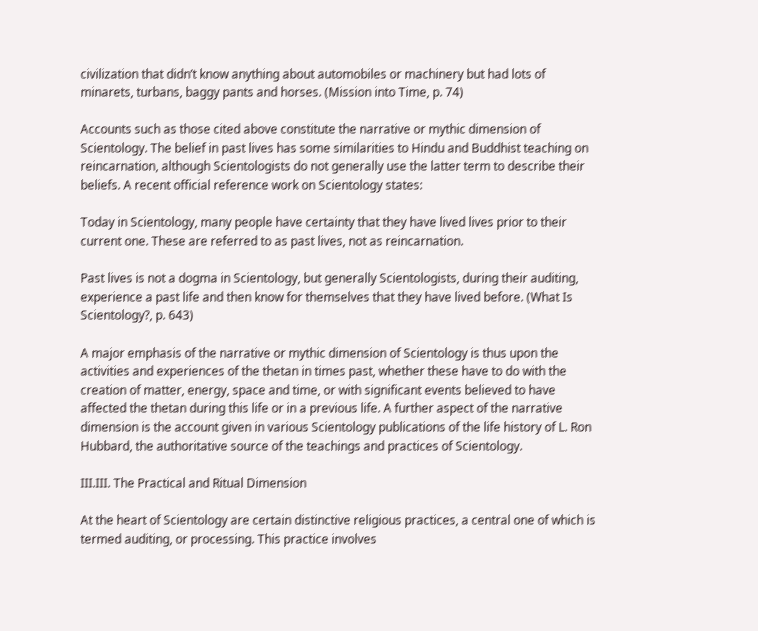civilization that didn’t know anything about automobiles or machinery but had lots of minarets, turbans, baggy pants and horses. (Mission into Time, p. 74)

Accounts such as those cited above constitute the narrative or mythic dimension of Scientology. The belief in past lives has some similarities to Hindu and Buddhist teaching on reincarnation, although Scientologists do not generally use the latter term to describe their beliefs. A recent official reference work on Scientology states:

Today in Scientology, many people have certainty that they have lived lives prior to their current one. These are referred to as past lives, not as reincarnation.

Past lives is not a dogma in Scientology, but generally Scientologists, during their auditing, experience a past life and then know for themselves that they have lived before. (What Is Scientology?, p. 643)

A major emphasis of the narrative or mythic dimension of Scientology is thus upon the activities and experiences of the thetan in times past, whether these have to do with the creation of matter, energy, space and time, or with significant events believed to have affected the thetan during this life or in a previous life. A further aspect of the narrative dimension is the account given in various Scientology publications of the life history of L. Ron Hubbard, the authoritative source of the teachings and practices of Scientology.

III.III. The Practical and Ritual Dimension

At the heart of Scientology are certain distinctive religious practices, a central one of which is termed auditing, or processing. This practice involves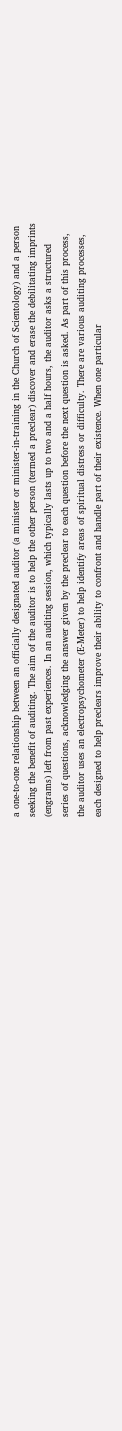a one-to-one relationship between an officially designated auditor (a minister or minister-in-training in the Church of Scientology) and a person seeking the benefit of auditing. The aim of the auditor is to help the other person (termed a preclear) discover and erase the debilitating imprints (engrams) left from past experiences. In an auditing session, which typically lasts up to two and a half hours, the auditor asks a structured series of questions, acknowledging the answer given by the preclear to each question before the next question is asked. As part of this process, the auditor uses an electropsychometer (E-Meter) to help identify areas of spiritual distress or difficulty. There are various auditing processes, each designed to help preclears improve their ability to confront and handle part of their existence. When one particular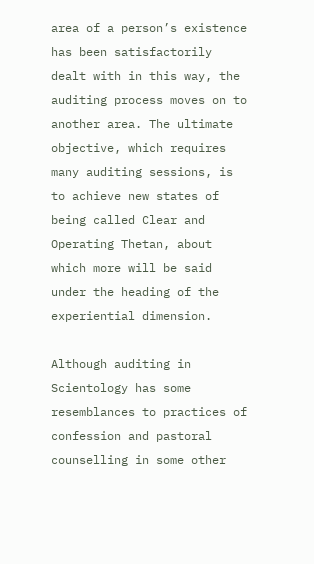area of a person’s existence has been satisfactorily dealt with in this way, the auditing process moves on to another area. The ultimate objective, which requires many auditing sessions, is to achieve new states of being called Clear and Operating Thetan, about which more will be said under the heading of the experiential dimension.

Although auditing in Scientology has some resemblances to practices of confession and pastoral counselling in some other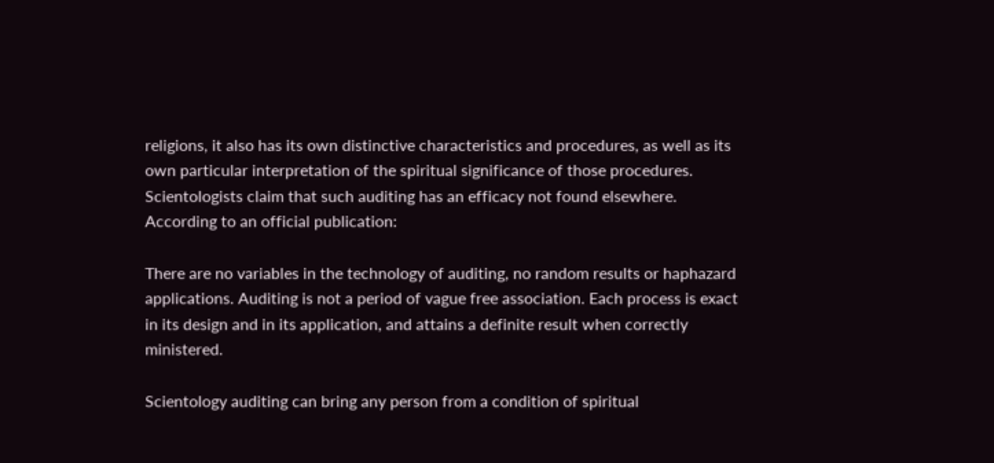religions, it also has its own distinctive characteristics and procedures, as well as its own particular interpretation of the spiritual significance of those procedures. Scientologists claim that such auditing has an efficacy not found elsewhere. According to an official publication:

There are no variables in the technology of auditing, no random results or haphazard applications. Auditing is not a period of vague free association. Each process is exact in its design and in its application, and attains a definite result when correctly ministered.

Scientology auditing can bring any person from a condition of spiritual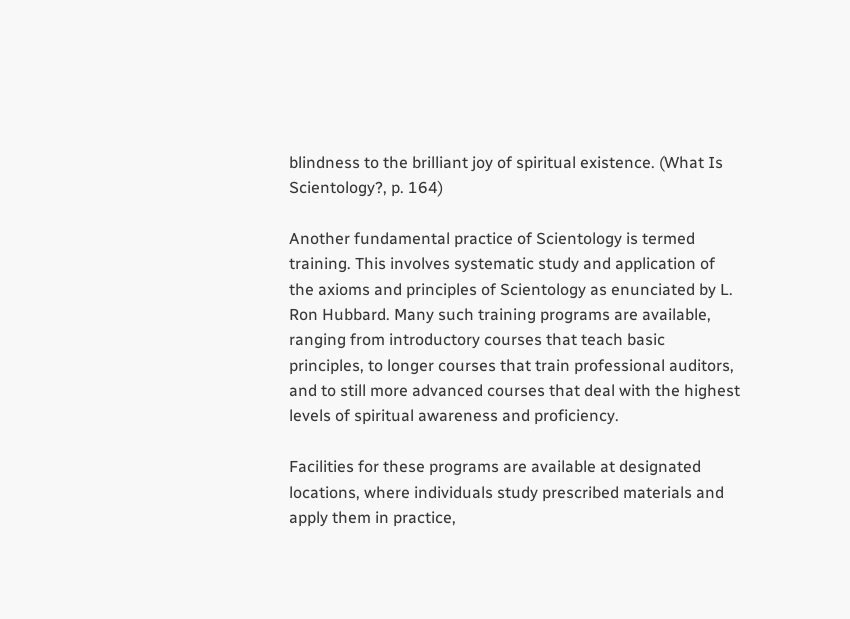blindness to the brilliant joy of spiritual existence. (What Is Scientology?, p. 164)

Another fundamental practice of Scientology is termed training. This involves systematic study and application of the axioms and principles of Scientology as enunciated by L. Ron Hubbard. Many such training programs are available, ranging from introductory courses that teach basic principles, to longer courses that train professional auditors, and to still more advanced courses that deal with the highest levels of spiritual awareness and proficiency.

Facilities for these programs are available at designated locations, where individuals study prescribed materials and apply them in practice,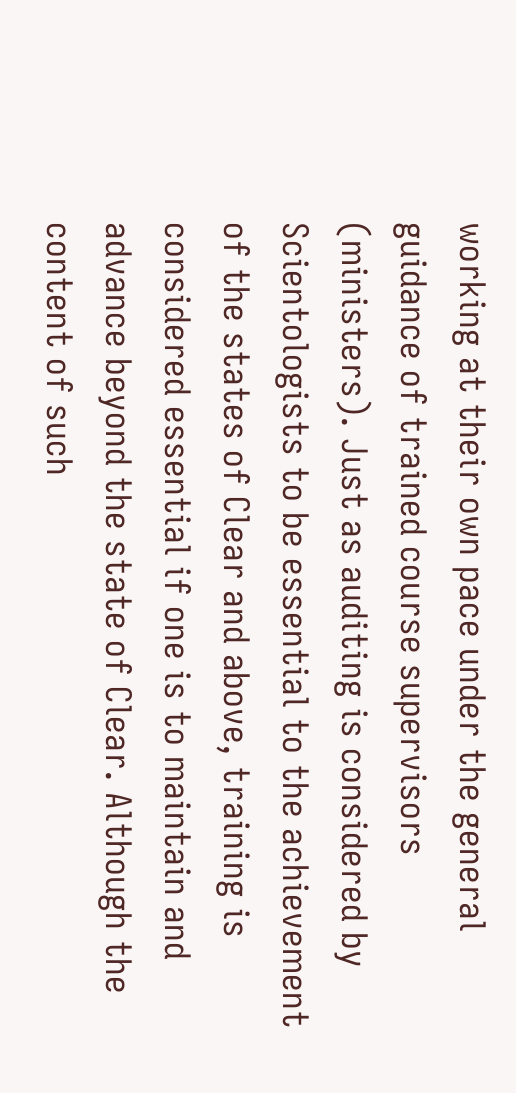working at their own pace under the general guidance of trained course supervisors (ministers). Just as auditing is considered by Scientologists to be essential to the achievement of the states of Clear and above, training is considered essential if one is to maintain and advance beyond the state of Clear. Although the content of such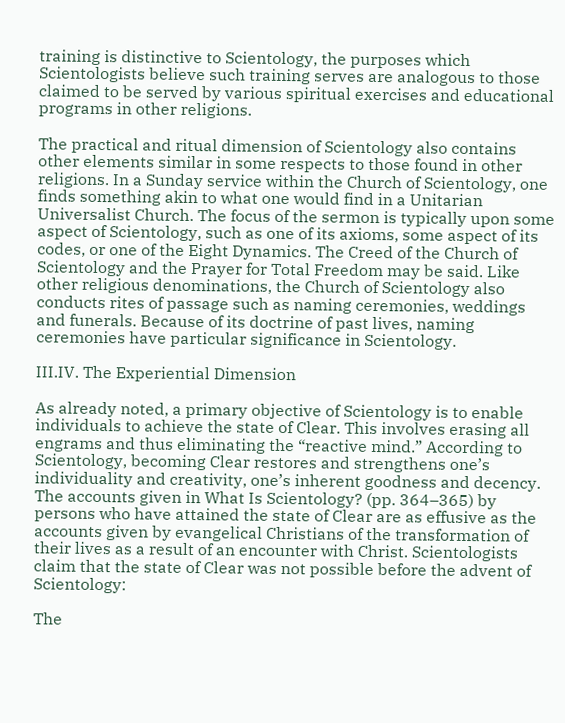training is distinctive to Scientology, the purposes which Scientologists believe such training serves are analogous to those claimed to be served by various spiritual exercises and educational programs in other religions.

The practical and ritual dimension of Scientology also contains other elements similar in some respects to those found in other religions. In a Sunday service within the Church of Scientology, one finds something akin to what one would find in a Unitarian Universalist Church. The focus of the sermon is typically upon some aspect of Scientology, such as one of its axioms, some aspect of its codes, or one of the Eight Dynamics. The Creed of the Church of Scientology and the Prayer for Total Freedom may be said. Like other religious denominations, the Church of Scientology also conducts rites of passage such as naming ceremonies, weddings and funerals. Because of its doctrine of past lives, naming ceremonies have particular significance in Scientology.

III.IV. The Experiential Dimension

As already noted, a primary objective of Scientology is to enable individuals to achieve the state of Clear. This involves erasing all engrams and thus eliminating the “reactive mind.” According to Scientology, becoming Clear restores and strengthens one’s individuality and creativity, one’s inherent goodness and decency. The accounts given in What Is Scientology? (pp. 364–365) by persons who have attained the state of Clear are as effusive as the accounts given by evangelical Christians of the transformation of their lives as a result of an encounter with Christ. Scientologists claim that the state of Clear was not possible before the advent of Scientology:

The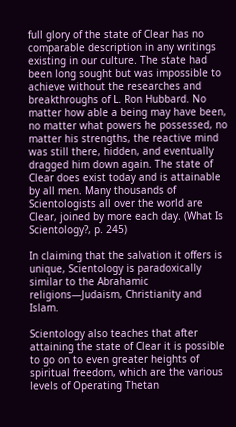full glory of the state of Clear has no comparable description in any writings existing in our culture. The state had been long sought but was impossible to achieve without the researches and breakthroughs of L. Ron Hubbard. No matter how able a being may have been, no matter what powers he possessed, no matter his strengths, the reactive mind was still there, hidden, and eventually dragged him down again. The state of Clear does exist today and is attainable by all men. Many thousands of Scientologists all over the world are Clear, joined by more each day. (What Is Scientology?, p. 245)

In claiming that the salvation it offers is unique, Scientology is paradoxically similar to the Abrahamic religions—Judaism, Christianity and Islam.

Scientology also teaches that after attaining the state of Clear it is possible to go on to even greater heights of spiritual freedom, which are the various levels of Operating Thetan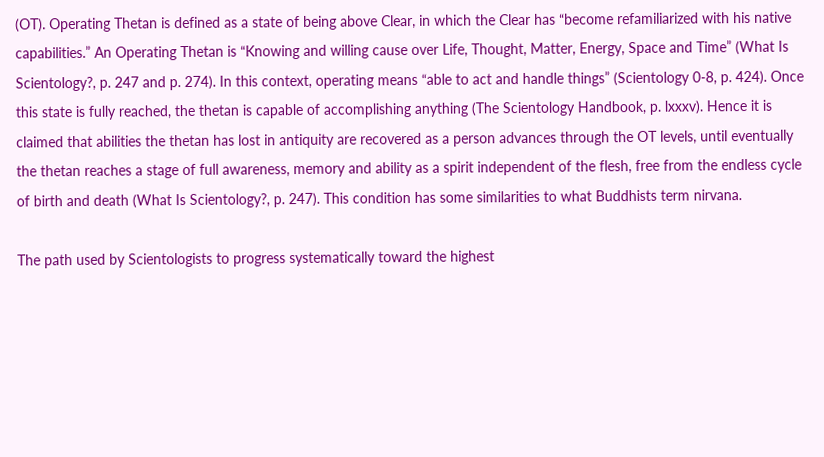(OT). Operating Thetan is defined as a state of being above Clear, in which the Clear has “become refamiliarized with his native capabilities.” An Operating Thetan is “Knowing and willing cause over Life, Thought, Matter, Energy, Space and Time” (What Is Scientology?, p. 247 and p. 274). In this context, operating means “able to act and handle things” (Scientology 0-8, p. 424). Once this state is fully reached, the thetan is capable of accomplishing anything (The Scientology Handbook, p. lxxxv). Hence it is claimed that abilities the thetan has lost in antiquity are recovered as a person advances through the OT levels, until eventually the thetan reaches a stage of full awareness, memory and ability as a spirit independent of the flesh, free from the endless cycle of birth and death (What Is Scientology?, p. 247). This condition has some similarities to what Buddhists term nirvana.

The path used by Scientologists to progress systematically toward the highest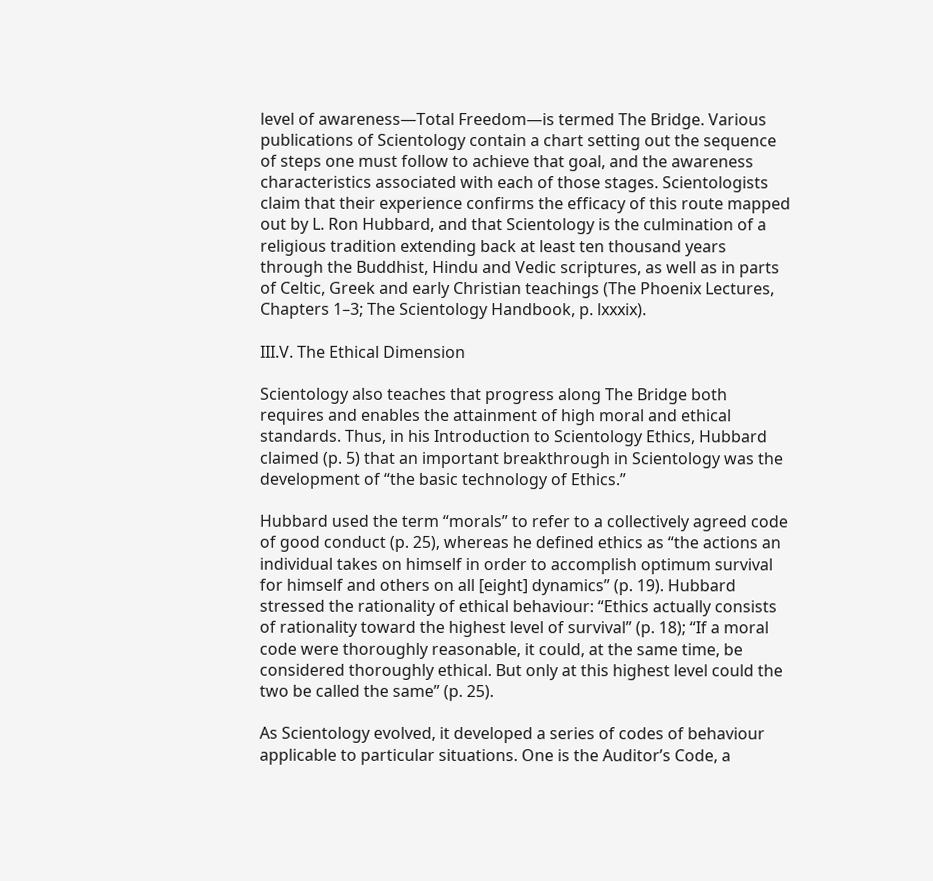level of awareness—Total Freedom—is termed The Bridge. Various publications of Scientology contain a chart setting out the sequence of steps one must follow to achieve that goal, and the awareness characteristics associated with each of those stages. Scientologists claim that their experience confirms the efficacy of this route mapped out by L. Ron Hubbard, and that Scientology is the culmination of a religious tradition extending back at least ten thousand years through the Buddhist, Hindu and Vedic scriptures, as well as in parts of Celtic, Greek and early Christian teachings (The Phoenix Lectures, Chapters 1–3; The Scientology Handbook, p. lxxxix).

III.V. The Ethical Dimension

Scientology also teaches that progress along The Bridge both requires and enables the attainment of high moral and ethical standards. Thus, in his Introduction to Scientology Ethics, Hubbard claimed (p. 5) that an important breakthrough in Scientology was the development of “the basic technology of Ethics.”

Hubbard used the term “morals” to refer to a collectively agreed code of good conduct (p. 25), whereas he defined ethics as “the actions an individual takes on himself in order to accomplish optimum survival for himself and others on all [eight] dynamics” (p. 19). Hubbard stressed the rationality of ethical behaviour: “Ethics actually consists of rationality toward the highest level of survival” (p. 18); “If a moral code were thoroughly reasonable, it could, at the same time, be considered thoroughly ethical. But only at this highest level could the two be called the same” (p. 25).

As Scientology evolved, it developed a series of codes of behaviour applicable to particular situations. One is the Auditor’s Code, a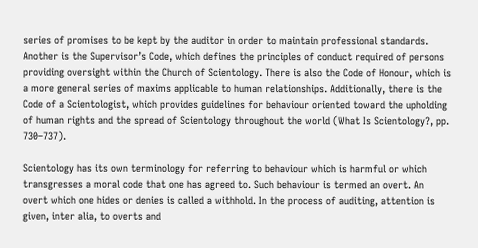series of promises to be kept by the auditor in order to maintain professional standards. Another is the Supervisor’s Code, which defines the principles of conduct required of persons providing oversight within the Church of Scientology. There is also the Code of Honour, which is a more general series of maxims applicable to human relationships. Additionally, there is the Code of a Scientologist, which provides guidelines for behaviour oriented toward the upholding of human rights and the spread of Scientology throughout the world (What Is Scientology?, pp. 730–737).

Scientology has its own terminology for referring to behaviour which is harmful or which transgresses a moral code that one has agreed to. Such behaviour is termed an overt. An overt which one hides or denies is called a withhold. In the process of auditing, attention is given, inter alia, to overts and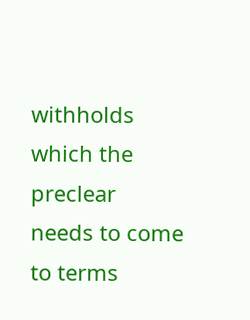withholds which the preclear needs to come to terms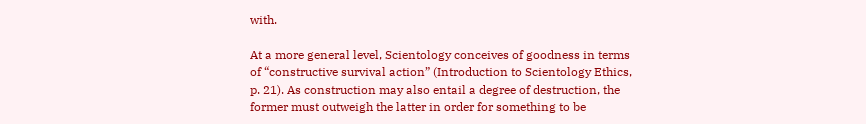with.

At a more general level, Scientology conceives of goodness in terms of “constructive survival action” (Introduction to Scientology Ethics, p. 21). As construction may also entail a degree of destruction, the former must outweigh the latter in order for something to be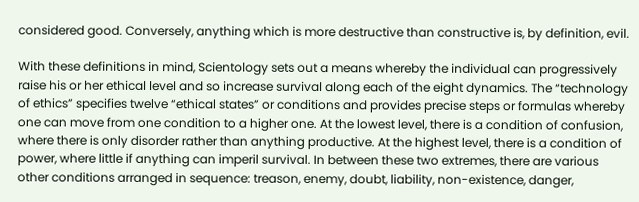considered good. Conversely, anything which is more destructive than constructive is, by definition, evil.

With these definitions in mind, Scientology sets out a means whereby the individual can progressively raise his or her ethical level and so increase survival along each of the eight dynamics. The “technology of ethics” specifies twelve “ethical states” or conditions and provides precise steps or formulas whereby one can move from one condition to a higher one. At the lowest level, there is a condition of confusion, where there is only disorder rather than anything productive. At the highest level, there is a condition of power, where little if anything can imperil survival. In between these two extremes, there are various other conditions arranged in sequence: treason, enemy, doubt, liability, non-existence, danger,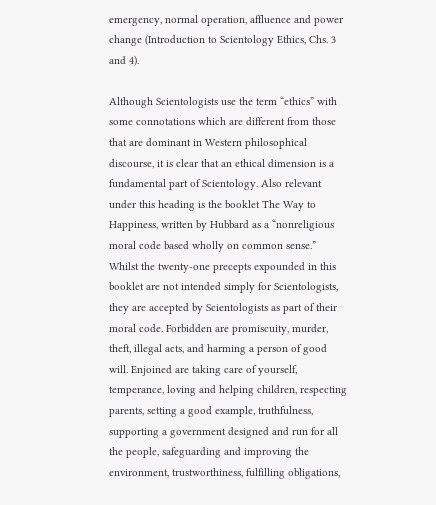emergency, normal operation, affluence and power change (Introduction to Scientology Ethics, Chs. 3 and 4).

Although Scientologists use the term “ethics” with some connotations which are different from those that are dominant in Western philosophical discourse, it is clear that an ethical dimension is a fundamental part of Scientology. Also relevant under this heading is the booklet The Way to Happiness, written by Hubbard as a “nonreligious moral code based wholly on common sense.” Whilst the twenty-one precepts expounded in this booklet are not intended simply for Scientologists, they are accepted by Scientologists as part of their moral code. Forbidden are promiscuity, murder, theft, illegal acts, and harming a person of good will. Enjoined are taking care of yourself, temperance, loving and helping children, respecting parents, setting a good example, truthfulness, supporting a government designed and run for all the people, safeguarding and improving the environment, trustworthiness, fulfilling obligations,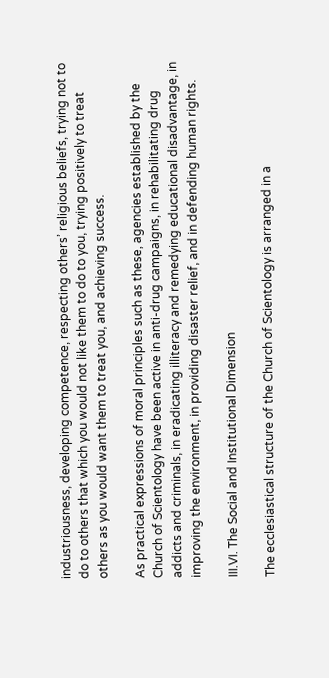industriousness, developing competence, respecting others’ religious beliefs, trying not to do to others that which you would not like them to do to you, trying positively to treat others as you would want them to treat you, and achieving success.

As practical expressions of moral principles such as these, agencies established by the Church of Scientology have been active in anti-drug campaigns, in rehabilitating drug addicts and criminals, in eradicating illiteracy and remedying educational disadvantage, in improving the environment, in providing disaster relief, and in defending human rights.

III.VI. The Social and Institutional Dimension

The ecclesiastical structure of the Church of Scientology is arranged in a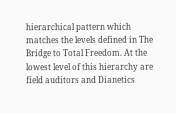hierarchical pattern which matches the levels defined in The Bridge to Total Freedom. At the lowest level of this hierarchy are field auditors and Dianetics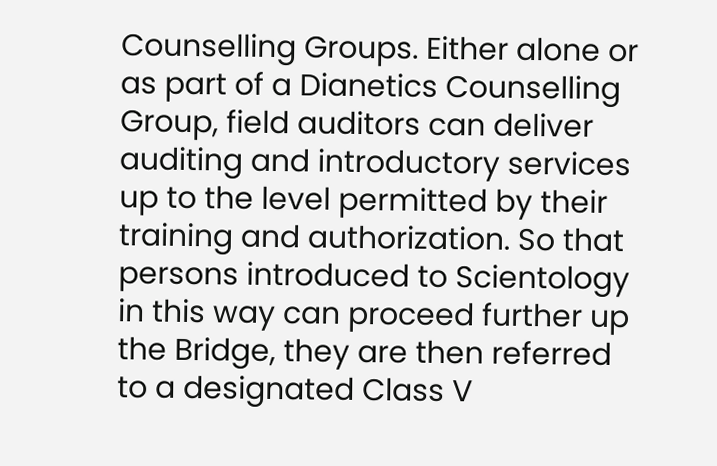Counselling Groups. Either alone or as part of a Dianetics Counselling Group, field auditors can deliver auditing and introductory services up to the level permitted by their training and authorization. So that persons introduced to Scientology in this way can proceed further up the Bridge, they are then referred to a designated Class V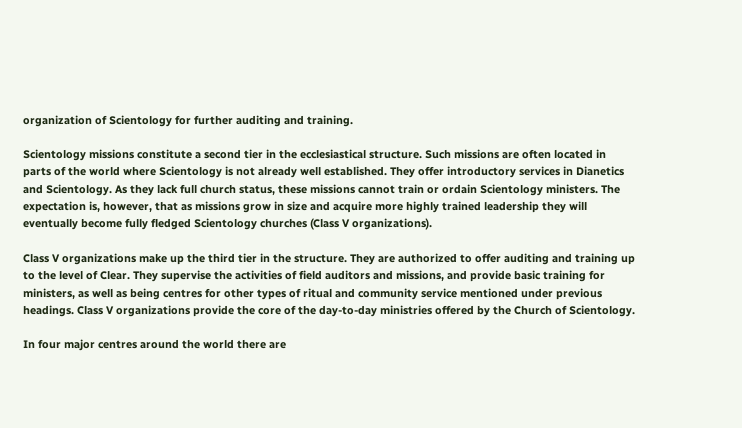organization of Scientology for further auditing and training.

Scientology missions constitute a second tier in the ecclesiastical structure. Such missions are often located in parts of the world where Scientology is not already well established. They offer introductory services in Dianetics and Scientology. As they lack full church status, these missions cannot train or ordain Scientology ministers. The expectation is, however, that as missions grow in size and acquire more highly trained leadership they will eventually become fully fledged Scientology churches (Class V organizations).

Class V organizations make up the third tier in the structure. They are authorized to offer auditing and training up to the level of Clear. They supervise the activities of field auditors and missions, and provide basic training for ministers, as well as being centres for other types of ritual and community service mentioned under previous headings. Class V organizations provide the core of the day-to-day ministries offered by the Church of Scientology.

In four major centres around the world there are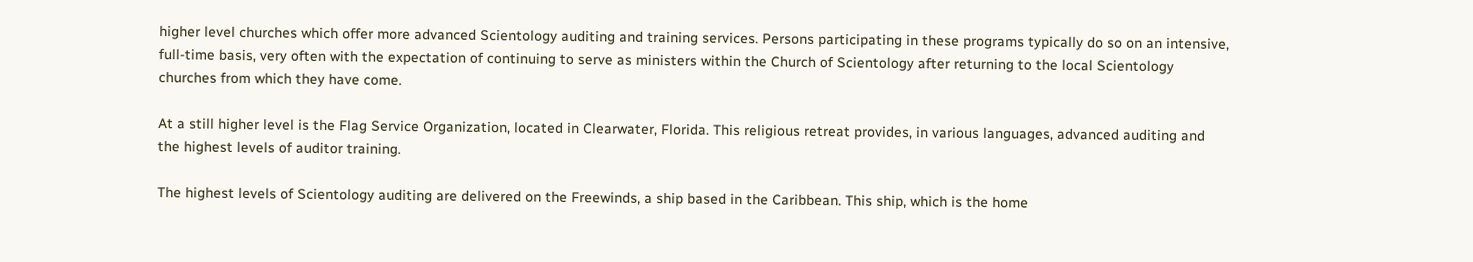higher level churches which offer more advanced Scientology auditing and training services. Persons participating in these programs typically do so on an intensive, full-time basis, very often with the expectation of continuing to serve as ministers within the Church of Scientology after returning to the local Scientology churches from which they have come.

At a still higher level is the Flag Service Organization, located in Clearwater, Florida. This religious retreat provides, in various languages, advanced auditing and the highest levels of auditor training.

The highest levels of Scientology auditing are delivered on the Freewinds, a ship based in the Caribbean. This ship, which is the home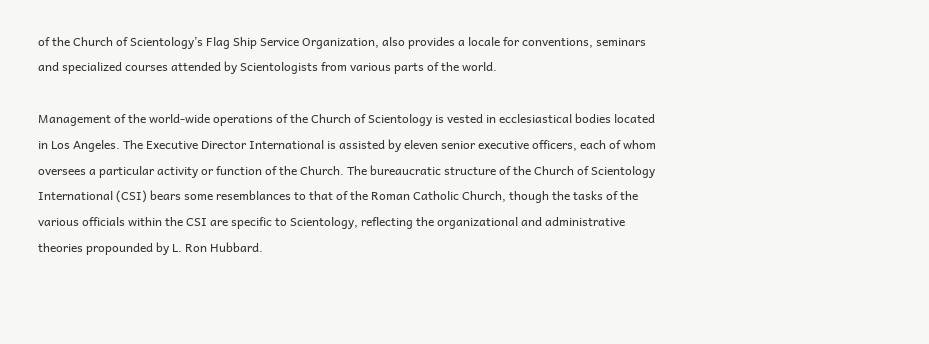of the Church of Scientology’s Flag Ship Service Organization, also provides a locale for conventions, seminars and specialized courses attended by Scientologists from various parts of the world.

Management of the world-wide operations of the Church of Scientology is vested in ecclesiastical bodies located in Los Angeles. The Executive Director International is assisted by eleven senior executive officers, each of whom oversees a particular activity or function of the Church. The bureaucratic structure of the Church of Scientology International (CSI) bears some resemblances to that of the Roman Catholic Church, though the tasks of the various officials within the CSI are specific to Scientology, reflecting the organizational and administrative theories propounded by L. Ron Hubbard.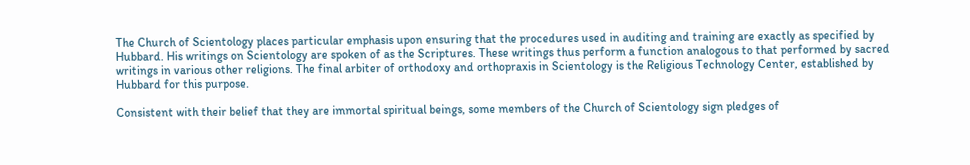The Church of Scientology places particular emphasis upon ensuring that the procedures used in auditing and training are exactly as specified by Hubbard. His writings on Scientology are spoken of as the Scriptures. These writings thus perform a function analogous to that performed by sacred writings in various other religions. The final arbiter of orthodoxy and orthopraxis in Scientology is the Religious Technology Center, established by Hubbard for this purpose.

Consistent with their belief that they are immortal spiritual beings, some members of the Church of Scientology sign pledges of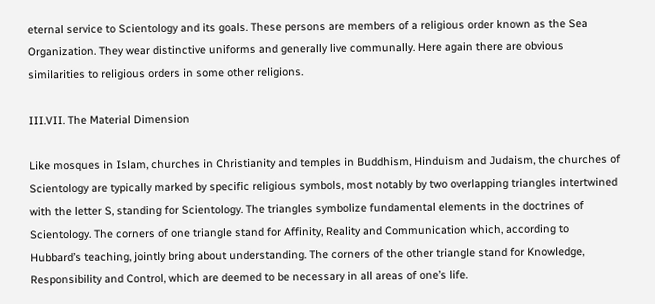eternal service to Scientology and its goals. These persons are members of a religious order known as the Sea Organization. They wear distinctive uniforms and generally live communally. Here again there are obvious similarities to religious orders in some other religions.

III.VII. The Material Dimension

Like mosques in Islam, churches in Christianity and temples in Buddhism, Hinduism and Judaism, the churches of Scientology are typically marked by specific religious symbols, most notably by two overlapping triangles intertwined with the letter S, standing for Scientology. The triangles symbolize fundamental elements in the doctrines of Scientology. The corners of one triangle stand for Affinity, Reality and Communication which, according to Hubbard’s teaching, jointly bring about understanding. The corners of the other triangle stand for Knowledge, Responsibility and Control, which are deemed to be necessary in all areas of one’s life.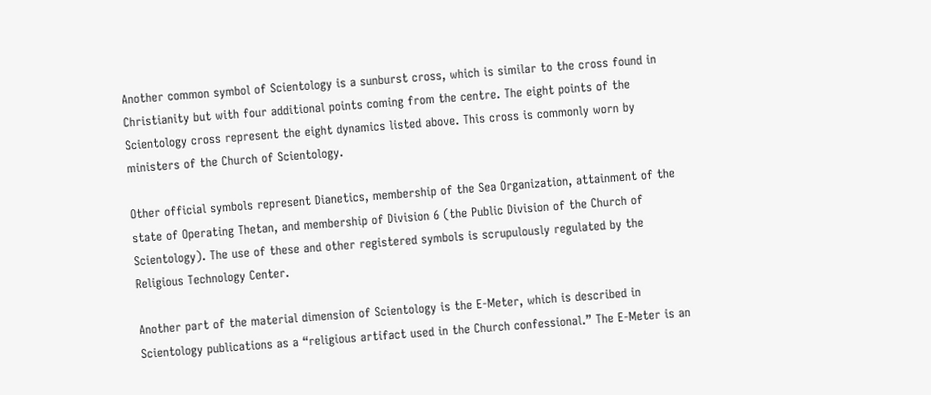Another common symbol of Scientology is a sunburst cross, which is similar to the cross found in Christianity but with four additional points coming from the centre. The eight points of the Scientology cross represent the eight dynamics listed above. This cross is commonly worn by ministers of the Church of Scientology.

Other official symbols represent Dianetics, membership of the Sea Organization, attainment of the state of Operating Thetan, and membership of Division 6 (the Public Division of the Church of Scientology). The use of these and other registered symbols is scrupulously regulated by the Religious Technology Center.

Another part of the material dimension of Scientology is the E-Meter, which is described in Scientology publications as a “religious artifact used in the Church confessional.” The E-Meter is an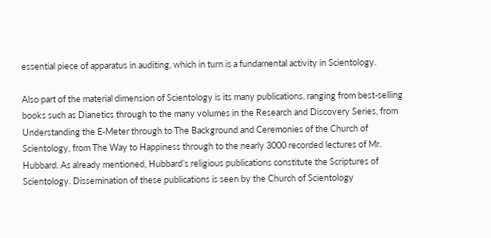essential piece of apparatus in auditing, which in turn is a fundamental activity in Scientology.

Also part of the material dimension of Scientology is its many publications, ranging from best-selling books such as Dianetics through to the many volumes in the Research and Discovery Series, from Understanding the E-Meter through to The Background and Ceremonies of the Church of Scientology, from The Way to Happiness through to the nearly 3000 recorded lectures of Mr. Hubbard. As already mentioned, Hubbard’s religious publications constitute the Scriptures of Scientology. Dissemination of these publications is seen by the Church of Scientology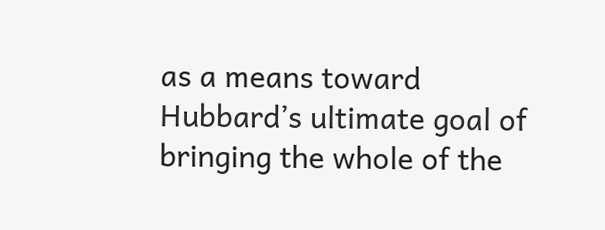as a means toward Hubbard’s ultimate goal of bringing the whole of the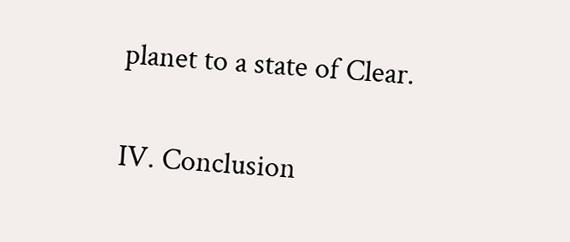planet to a state of Clear.

IV. Conclusion